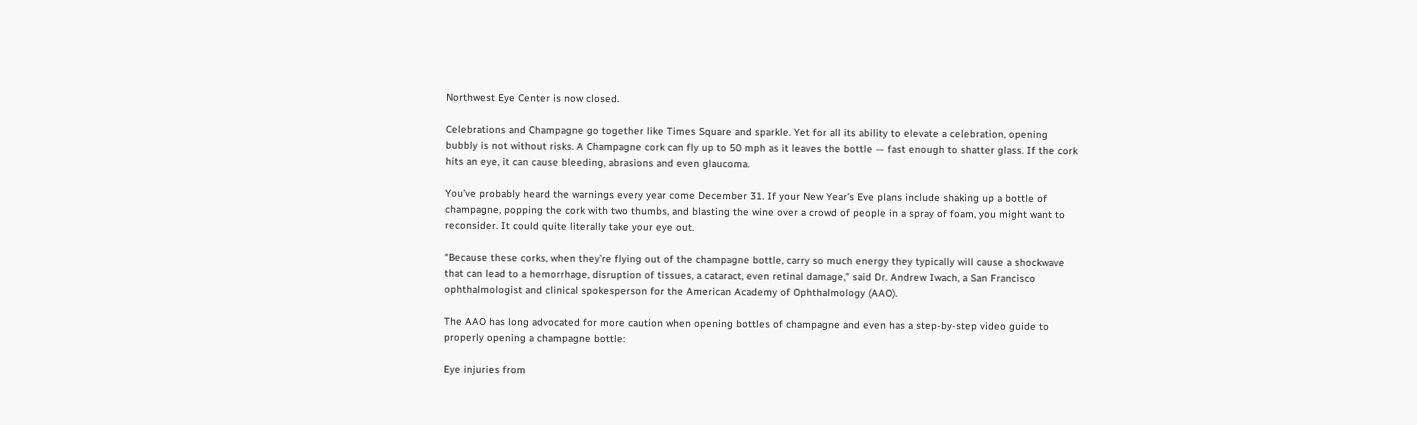Northwest Eye Center is now closed.

Celebrations and Champagne go together like Times Square and sparkle. Yet for all its ability to elevate a celebration, opening bubbly is not without risks. A Champagne cork can fly up to 50 mph as it leaves the bottle — fast enough to shatter glass. If the cork hits an eye, it can cause bleeding, abrasions and even glaucoma.

You’ve probably heard the warnings every year come December 31. If your New Year’s Eve plans include shaking up a bottle of champagne, popping the cork with two thumbs, and blasting the wine over a crowd of people in a spray of foam, you might want to reconsider. It could quite literally take your eye out.

“Because these corks, when they’re flying out of the champagne bottle, carry so much energy they typically will cause a shockwave that can lead to a hemorrhage, disruption of tissues, a cataract, even retinal damage,” said Dr. Andrew Iwach, a San Francisco ophthalmologist and clinical spokesperson for the American Academy of Ophthalmology (AAO).

The AAO has long advocated for more caution when opening bottles of champagne and even has a step-by-step video guide to properly opening a champagne bottle:

Eye injuries from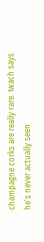champagne corks are really rare. Iwach says he’s never actually seen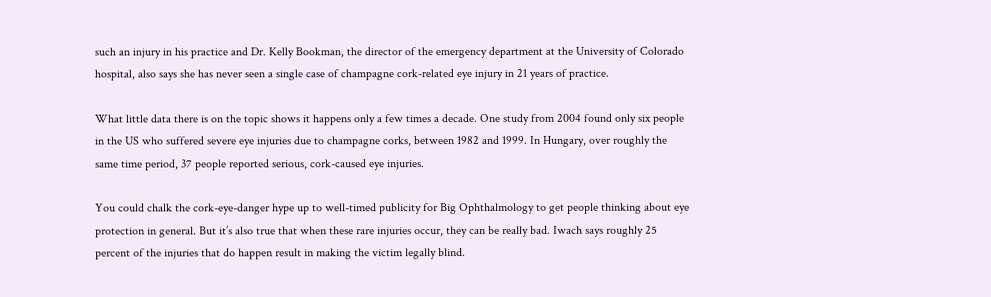such an injury in his practice and Dr. Kelly Bookman, the director of the emergency department at the University of Colorado hospital, also says she has never seen a single case of champagne cork-related eye injury in 21 years of practice.

What little data there is on the topic shows it happens only a few times a decade. One study from 2004 found only six people in the US who suffered severe eye injuries due to champagne corks, between 1982 and 1999. In Hungary, over roughly the same time period, 37 people reported serious, cork-caused eye injuries.

You could chalk the cork-eye-danger hype up to well-timed publicity for Big Ophthalmology to get people thinking about eye protection in general. But it’s also true that when these rare injuries occur, they can be really bad. Iwach says roughly 25 percent of the injuries that do happen result in making the victim legally blind.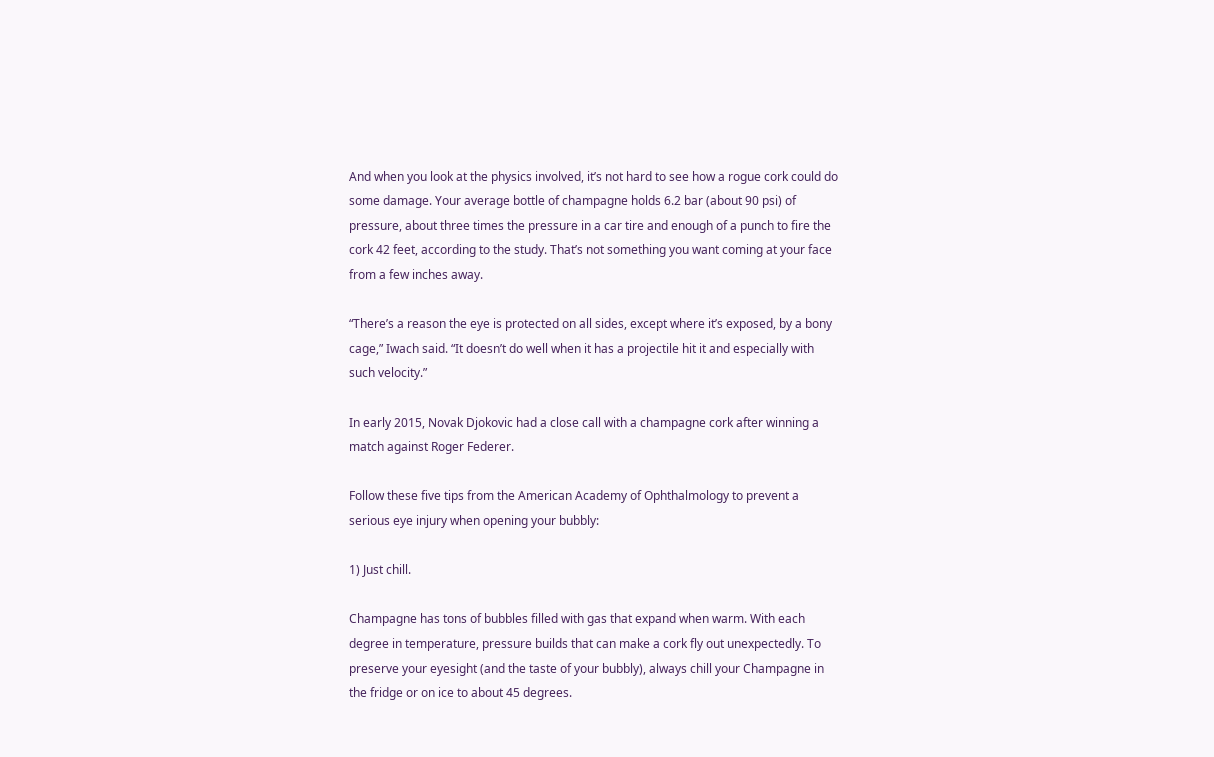And when you look at the physics involved, it’s not hard to see how a rogue cork could do some damage. Your average bottle of champagne holds 6.2 bar (about 90 psi) of pressure, about three times the pressure in a car tire and enough of a punch to fire the cork 42 feet, according to the study. That’s not something you want coming at your face from a few inches away.

“There’s a reason the eye is protected on all sides, except where it’s exposed, by a bony cage,” Iwach said. “It doesn’t do well when it has a projectile hit it and especially with such velocity.”

In early 2015, Novak Djokovic had a close call with a champagne cork after winning a match against Roger Federer.

Follow these five tips from the American Academy of Ophthalmology to prevent a serious eye injury when opening your bubbly:

1) Just chill.

Champagne has tons of bubbles filled with gas that expand when warm. With each degree in temperature, pressure builds that can make a cork fly out unexpectedly. To preserve your eyesight (and the taste of your bubbly), always chill your Champagne in the fridge or on ice to about 45 degrees.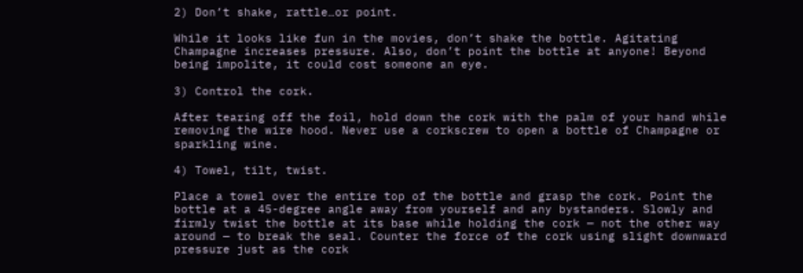2) Don’t shake, rattle…or point.

While it looks like fun in the movies, don’t shake the bottle. Agitating Champagne increases pressure. Also, don’t point the bottle at anyone! Beyond being impolite, it could cost someone an eye.

3) Control the cork.

After tearing off the foil, hold down the cork with the palm of your hand while removing the wire hood. Never use a corkscrew to open a bottle of Champagne or sparkling wine.

4) Towel, tilt, twist.

Place a towel over the entire top of the bottle and grasp the cork. Point the bottle at a 45-degree angle away from yourself and any bystanders. Slowly and firmly twist the bottle at its base while holding the cork — not the other way around — to break the seal. Counter the force of the cork using slight downward pressure just as the cork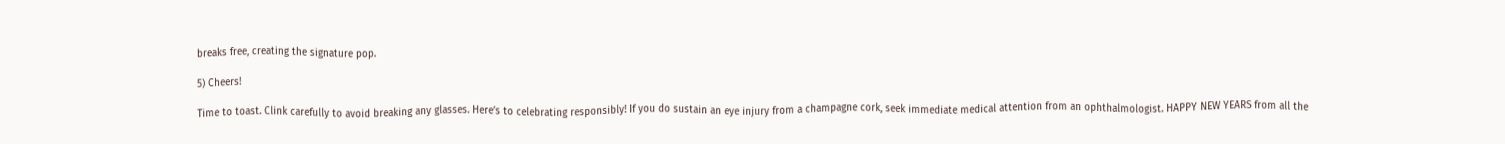breaks free, creating the signature pop.

5) Cheers!

Time to toast. Clink carefully to avoid breaking any glasses. Here’s to celebrating responsibly! If you do sustain an eye injury from a champagne cork, seek immediate medical attention from an ophthalmologist. HAPPY NEW YEARS from all the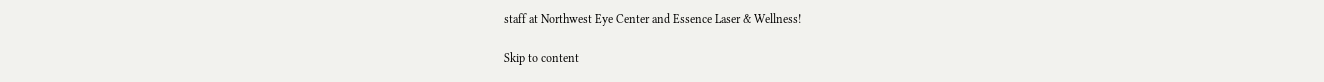staff at Northwest Eye Center and Essence Laser & Wellness!

Skip to content